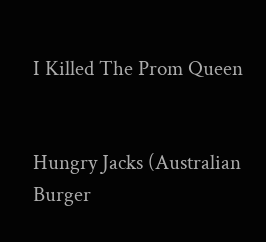I Killed The Prom Queen


Hungry Jacks (Australian Burger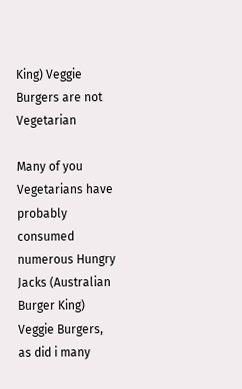King) Veggie Burgers are not Vegetarian

Many of you Vegetarians have probably consumed numerous Hungry Jacks (Australian Burger King) Veggie Burgers, as did i many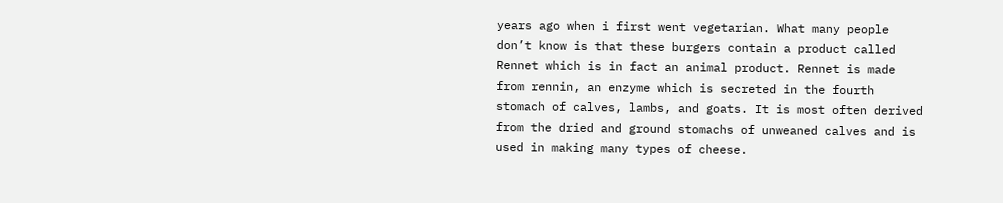years ago when i first went vegetarian. What many people don’t know is that these burgers contain a product called Rennet which is in fact an animal product. Rennet is made from rennin, an enzyme which is secreted in the fourth stomach of calves, lambs, and goats. It is most often derived from the dried and ground stomachs of unweaned calves and is used in making many types of cheese.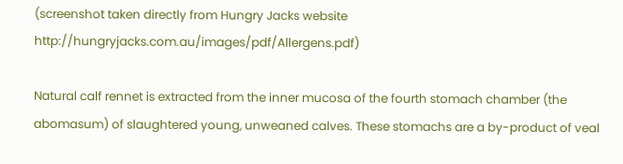(screenshot taken directly from Hungry Jacks website http://hungryjacks.com.au/images/pdf/Allergens.pdf)

Natural calf rennet is extracted from the inner mucosa of the fourth stomach chamber (the abomasum) of slaughtered young, unweaned calves. These stomachs are a by-product of veal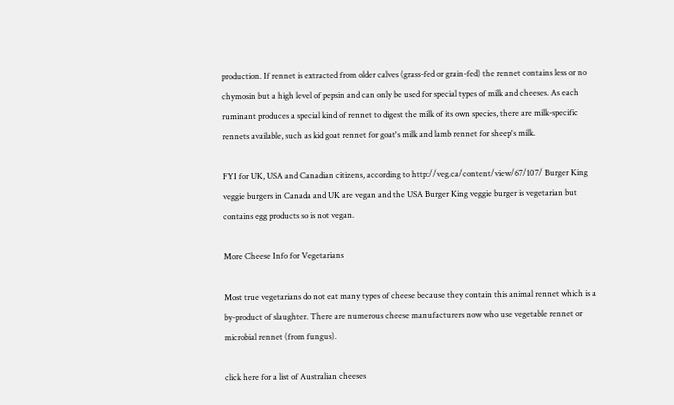production. If rennet is extracted from older calves (grass-fed or grain-fed) the rennet contains less or no chymosin but a high level of pepsin and can only be used for special types of milk and cheeses. As each ruminant produces a special kind of rennet to digest the milk of its own species, there are milk-specific rennets available, such as kid goat rennet for goat's milk and lamb rennet for sheep's milk.

FYI for UK, USA and Canadian citizens, according to http://veg.ca/content/view/67/107/ Burger King veggie burgers in Canada and UK are vegan and the USA Burger King veggie burger is vegetarian but contains egg products so is not vegan.

More Cheese Info for Vegetarians

Most true vegetarians do not eat many types of cheese because they contain this animal rennet which is a by-product of slaughter. There are numerous cheese manufacturers now who use vegetable rennet or microbial rennet (from fungus).

click here for a list of Australian cheeses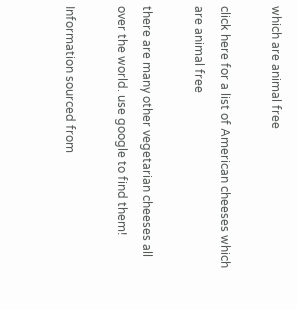which are animal free

click here for a list of American cheeses which are animal free

there are many other vegetarian cheeses all over the world. use google to find them!

Information sourced from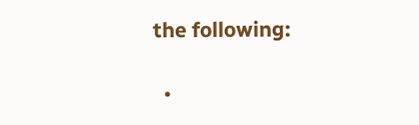the following:

  •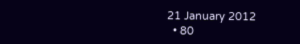21 January 2012
  • 80